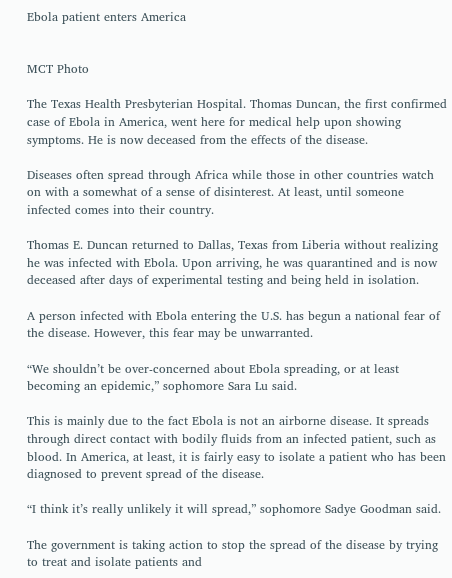Ebola patient enters America


MCT Photo

The Texas Health Presbyterian Hospital. Thomas Duncan, the first confirmed case of Ebola in America, went here for medical help upon showing symptoms. He is now deceased from the effects of the disease.

Diseases often spread through Africa while those in other countries watch on with a somewhat of a sense of disinterest. At least, until someone infected comes into their country.

Thomas E. Duncan returned to Dallas, Texas from Liberia without realizing he was infected with Ebola. Upon arriving, he was quarantined and is now deceased after days of experimental testing and being held in isolation.

A person infected with Ebola entering the U.S. has begun a national fear of the disease. However, this fear may be unwarranted.

“We shouldn’t be over-concerned about Ebola spreading, or at least becoming an epidemic,” sophomore Sara Lu said.

This is mainly due to the fact Ebola is not an airborne disease. It spreads through direct contact with bodily fluids from an infected patient, such as blood. In America, at least, it is fairly easy to isolate a patient who has been diagnosed to prevent spread of the disease.

“I think it’s really unlikely it will spread,” sophomore Sadye Goodman said.

The government is taking action to stop the spread of the disease by trying to treat and isolate patients and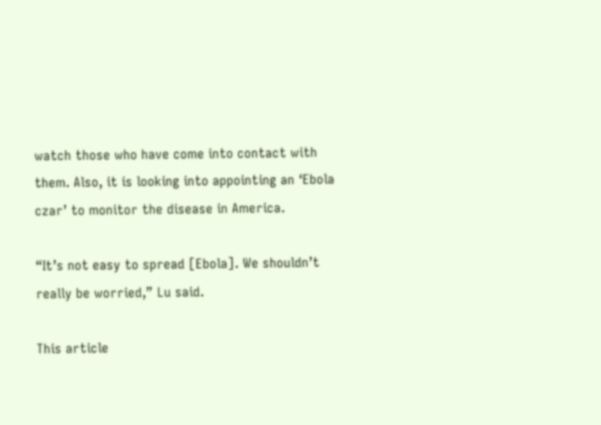watch those who have come into contact with them. Also, it is looking into appointing an ‘Ebola czar’ to monitor the disease in America.

“It’s not easy to spread [Ebola]. We shouldn’t really be worried,” Lu said.

This article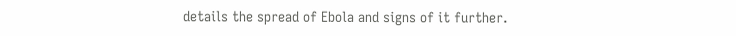details the spread of Ebola and signs of it further.